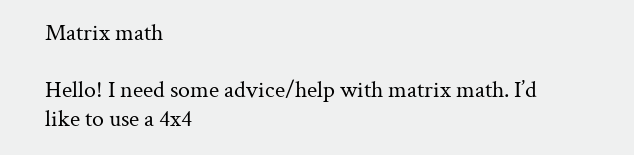Matrix math

Hello! I need some advice/help with matrix math. I’d like to use a 4x4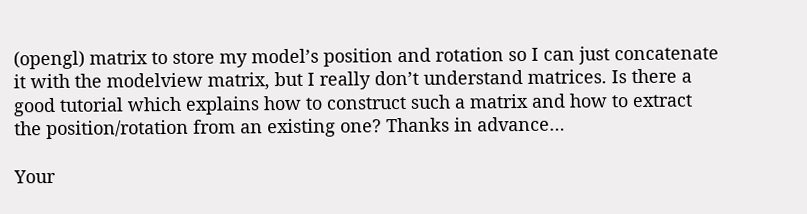(opengl) matrix to store my model’s position and rotation so I can just concatenate it with the modelview matrix, but I really don’t understand matrices. Is there a good tutorial which explains how to construct such a matrix and how to extract the position/rotation from an existing one? Thanks in advance…

Your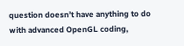question doesn’t have anything to do with advanced OpenGL coding,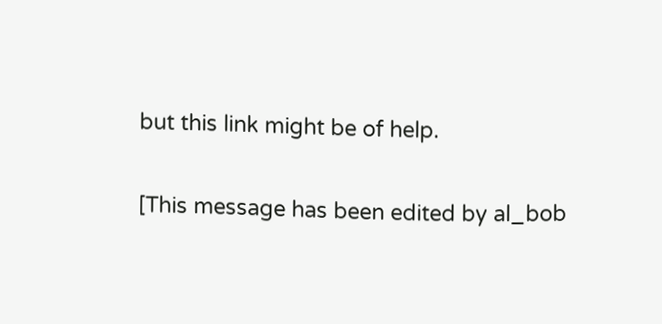but this link might be of help.

[This message has been edited by al_bob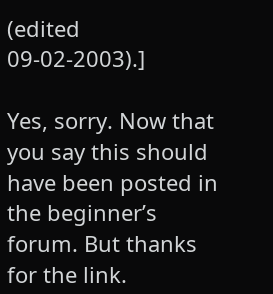(edited 09-02-2003).]

Yes, sorry. Now that you say this should have been posted in the beginner’s forum. But thanks for the link.